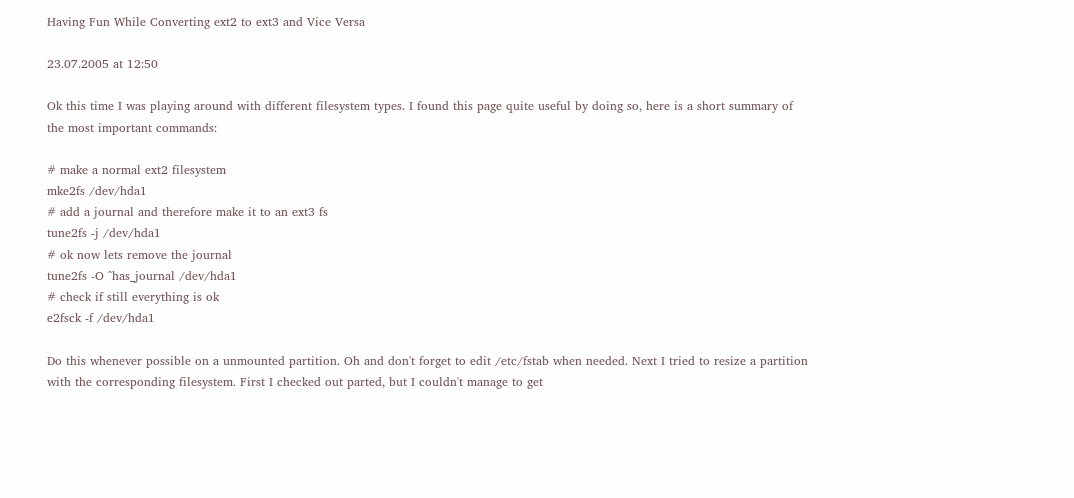Having Fun While Converting ext2 to ext3 and Vice Versa

23.07.2005 at 12:50

Ok this time I was playing around with different filesystem types. I found this page quite useful by doing so, here is a short summary of the most important commands:

# make a normal ext2 filesystem
mke2fs /dev/hda1
# add a journal and therefore make it to an ext3 fs
tune2fs -j /dev/hda1
# ok now lets remove the journal
tune2fs -O ^has_journal /dev/hda1
# check if still everything is ok
e2fsck -f /dev/hda1

Do this whenever possible on a unmounted partition. Oh and don't forget to edit /etc/fstab when needed. Next I tried to resize a partition with the corresponding filesystem. First I checked out parted, but I couldn't manage to get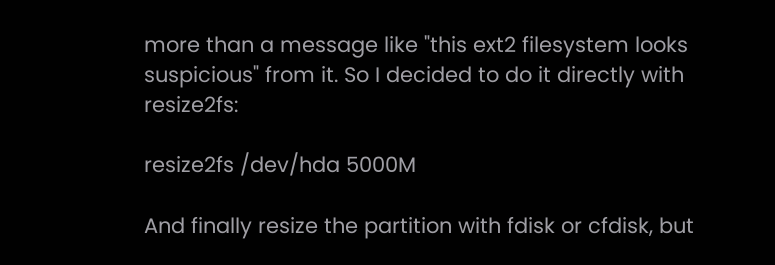more than a message like "this ext2 filesystem looks suspicious" from it. So I decided to do it directly with resize2fs:

resize2fs /dev/hda 5000M

And finally resize the partition with fdisk or cfdisk, but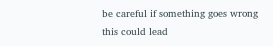be careful if something goes wrong this could lead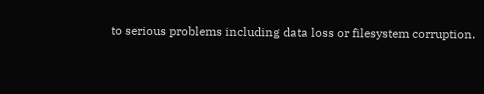to serious problems including data loss or filesystem corruption.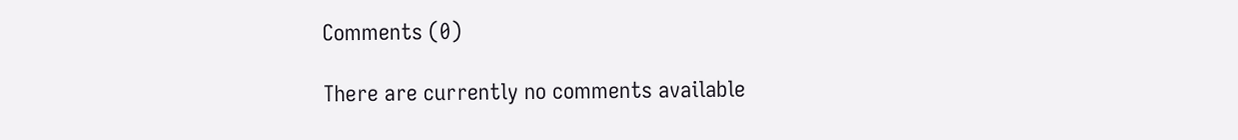Comments (0)

There are currently no comments available